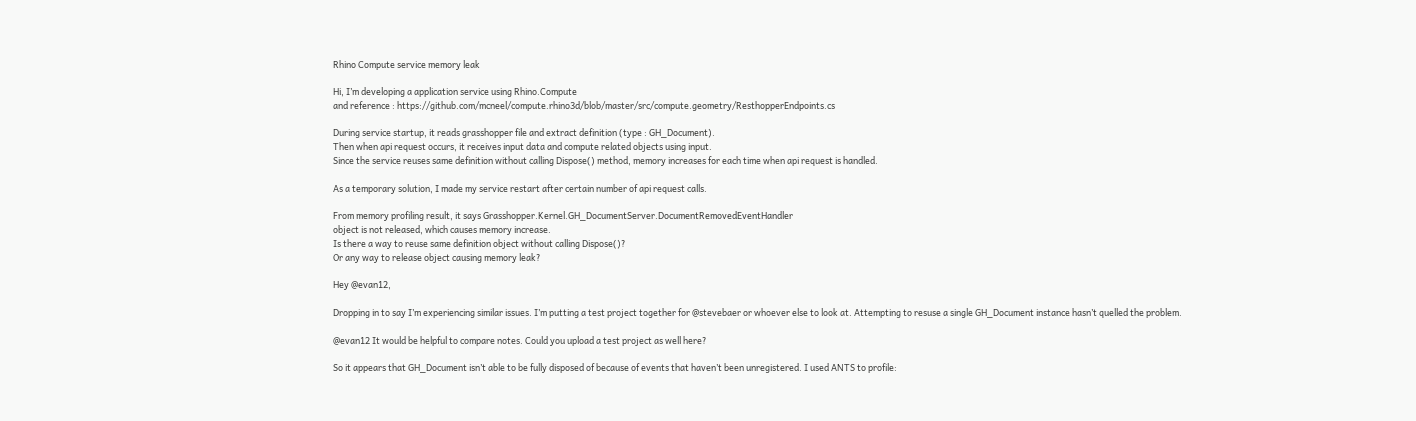Rhino Compute service memory leak

Hi, I’m developing a application service using Rhino.Compute
and reference : https://github.com/mcneel/compute.rhino3d/blob/master/src/compute.geometry/ResthopperEndpoints.cs

During service startup, it reads grasshopper file and extract definition (type : GH_Document).
Then when api request occurs, it receives input data and compute related objects using input.
Since the service reuses same definition without calling Dispose() method, memory increases for each time when api request is handled.

As a temporary solution, I made my service restart after certain number of api request calls.

From memory profiling result, it says Grasshopper.Kernel.GH_DocumentServer.DocumentRemovedEventHandler
object is not released, which causes memory increase.
Is there a way to reuse same definition object without calling Dispose()?
Or any way to release object causing memory leak?

Hey @evan12,

Dropping in to say I’m experiencing similar issues. I’m putting a test project together for @stevebaer or whoever else to look at. Attempting to resuse a single GH_Document instance hasn’t quelled the problem.

@evan12 It would be helpful to compare notes. Could you upload a test project as well here?

So it appears that GH_Document isn’t able to be fully disposed of because of events that haven’t been unregistered. I used ANTS to profile: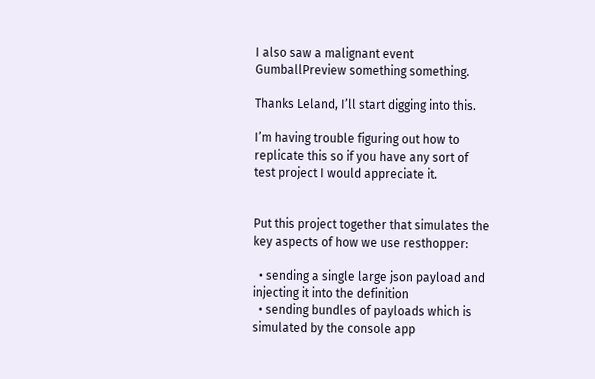I also saw a malignant event GumballPreview something something.

Thanks Leland, I’ll start digging into this.

I’m having trouble figuring out how to replicate this so if you have any sort of test project I would appreciate it.


Put this project together that simulates the key aspects of how we use resthopper:

  • sending a single large json payload and injecting it into the definition
  • sending bundles of payloads which is simulated by the console app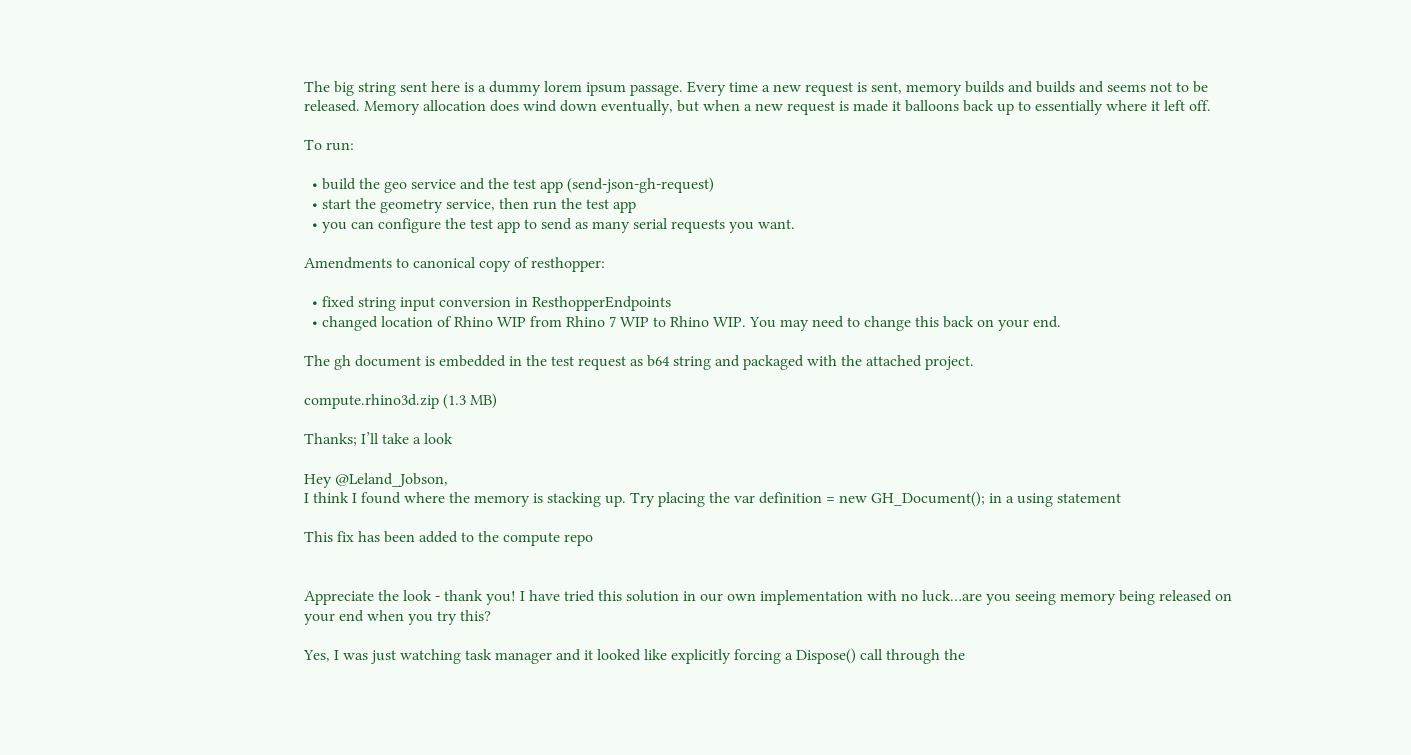The big string sent here is a dummy lorem ipsum passage. Every time a new request is sent, memory builds and builds and seems not to be released. Memory allocation does wind down eventually, but when a new request is made it balloons back up to essentially where it left off.

To run:

  • build the geo service and the test app (send-json-gh-request)
  • start the geometry service, then run the test app
  • you can configure the test app to send as many serial requests you want.

Amendments to canonical copy of resthopper:

  • fixed string input conversion in ResthopperEndpoints
  • changed location of Rhino WIP from Rhino 7 WIP to Rhino WIP. You may need to change this back on your end.

The gh document is embedded in the test request as b64 string and packaged with the attached project.

compute.rhino3d.zip (1.3 MB)

Thanks; I’ll take a look

Hey @Leland_Jobson,
I think I found where the memory is stacking up. Try placing the var definition = new GH_Document(); in a using statement

This fix has been added to the compute repo


Appreciate the look - thank you! I have tried this solution in our own implementation with no luck…are you seeing memory being released on your end when you try this?

Yes, I was just watching task manager and it looked like explicitly forcing a Dispose() call through the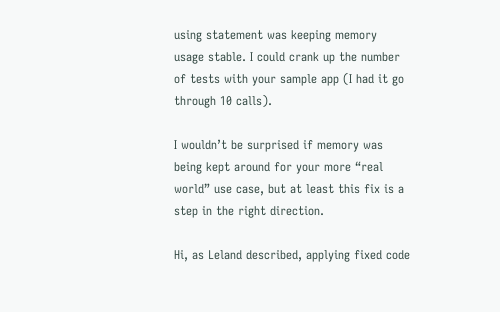using statement was keeping memory usage stable. I could crank up the number of tests with your sample app (I had it go through 10 calls).

I wouldn’t be surprised if memory was being kept around for your more “real world” use case, but at least this fix is a step in the right direction.

Hi, as Leland described, applying fixed code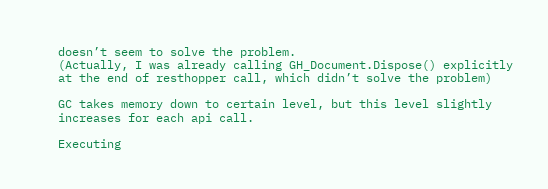doesn’t seem to solve the problem.
(Actually, I was already calling GH_Document.Dispose() explicitly at the end of resthopper call, which didn’t solve the problem)

GC takes memory down to certain level, but this level slightly increases for each api call.

Executing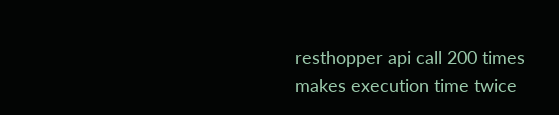resthopper api call 200 times makes execution time twice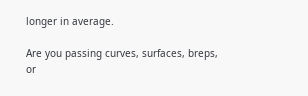longer in average.

Are you passing curves, surfaces, breps, or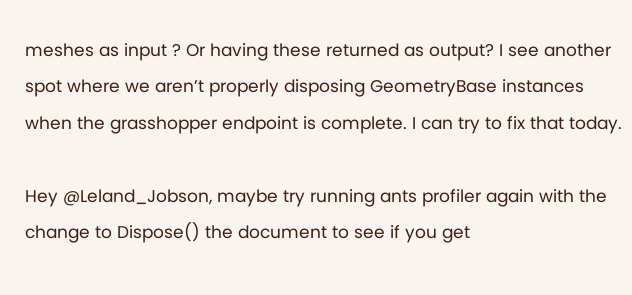meshes as input ? Or having these returned as output? I see another spot where we aren’t properly disposing GeometryBase instances when the grasshopper endpoint is complete. I can try to fix that today.

Hey @Leland_Jobson, maybe try running ants profiler again with the change to Dispose() the document to see if you get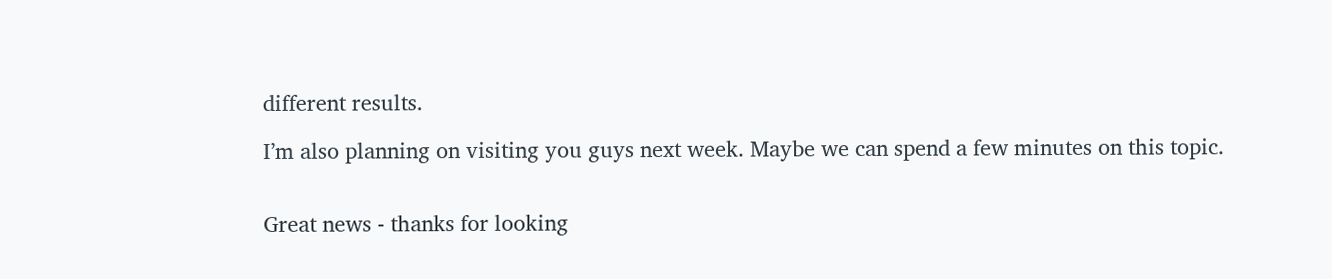different results.

I’m also planning on visiting you guys next week. Maybe we can spend a few minutes on this topic.


Great news - thanks for looking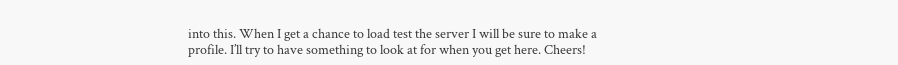into this. When I get a chance to load test the server I will be sure to make a profile. I’ll try to have something to look at for when you get here. Cheers!